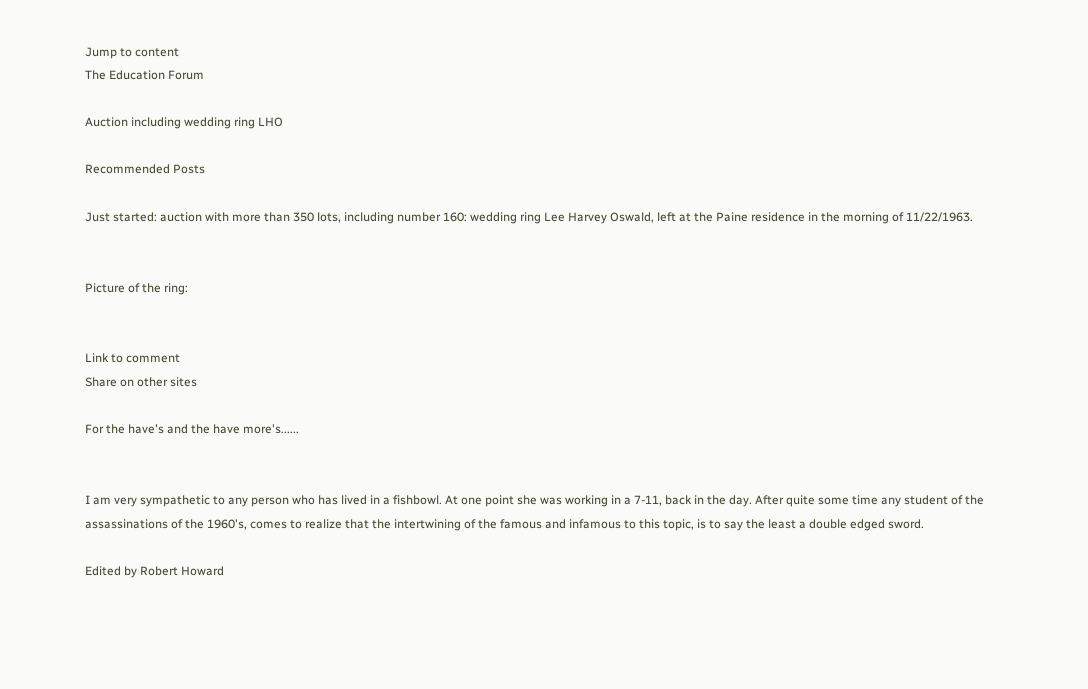Jump to content
The Education Forum

Auction including wedding ring LHO

Recommended Posts

Just started: auction with more than 350 lots, including number 160: wedding ring Lee Harvey Oswald, left at the Paine residence in the morning of 11/22/1963.


Picture of the ring:


Link to comment
Share on other sites

For the have's and the have more's......


I am very sympathetic to any person who has lived in a fishbowl. At one point she was working in a 7-11, back in the day. After quite some time any student of the assassinations of the 1960's, comes to realize that the intertwining of the famous and infamous to this topic, is to say the least a double edged sword.

Edited by Robert Howard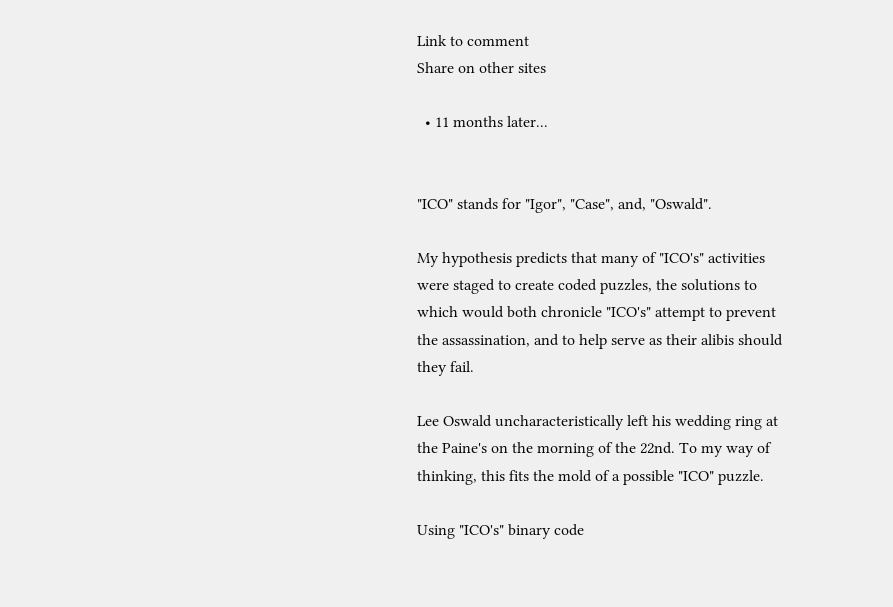Link to comment
Share on other sites

  • 11 months later...


"ICO" stands for "Igor", "Case", and, "Oswald".

My hypothesis predicts that many of "ICO's" activities were staged to create coded puzzles, the solutions to which would both chronicle "ICO's" attempt to prevent the assassination, and to help serve as their alibis should they fail.

Lee Oswald uncharacteristically left his wedding ring at the Paine's on the morning of the 22nd. To my way of thinking, this fits the mold of a possible "ICO" puzzle.

Using "ICO's" binary code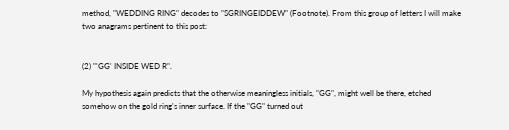method, "WEDDING RING" decodes to "SGRINGEIDDEW" (Footnote). From this group of letters I will make two anagrams pertinent to this post:


(2) "'GG' INSIDE WED R".

My hypothesis again predicts that the otherwise meaningless initials, "GG", might well be there, etched somehow on the gold ring's inner surface. If the "GG" turned out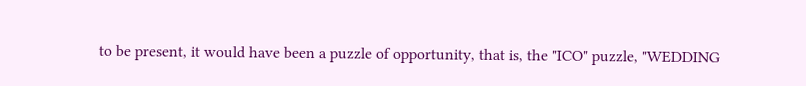to be present, it would have been a puzzle of opportunity, that is, the "ICO" puzzle, "WEDDING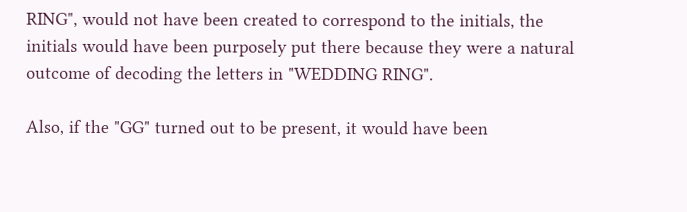RING", would not have been created to correspond to the initials, the initials would have been purposely put there because they were a natural outcome of decoding the letters in "WEDDING RING".

Also, if the "GG" turned out to be present, it would have been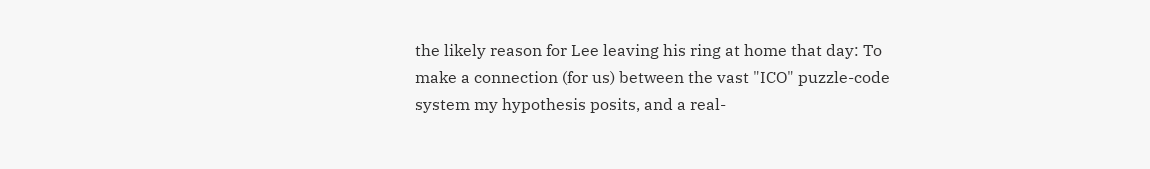the likely reason for Lee leaving his ring at home that day: To make a connection (for us) between the vast "ICO" puzzle-code system my hypothesis posits, and a real-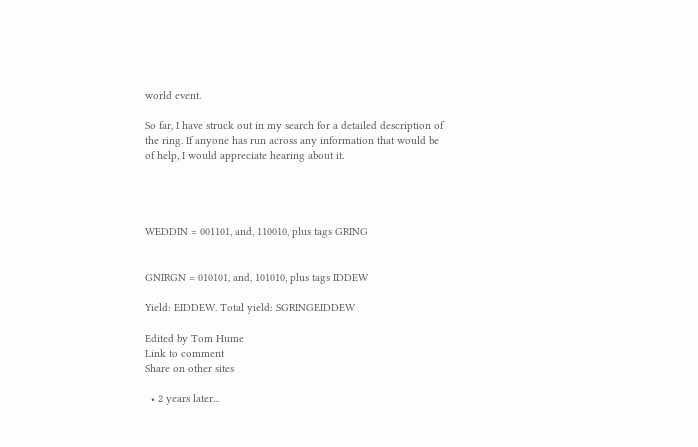world event.

So far, I have struck out in my search for a detailed description of the ring. If anyone has run across any information that would be of help, I would appreciate hearing about it.




WEDDIN = 001101, and, 110010, plus tags GRING


GNIRGN = 010101, and, 101010, plus tags IDDEW

Yield: EIDDEW. Total yield: SGRINGEIDDEW

Edited by Tom Hume
Link to comment
Share on other sites

  • 2 years later...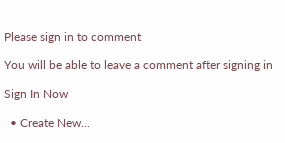Please sign in to comment

You will be able to leave a comment after signing in

Sign In Now

  • Create New...